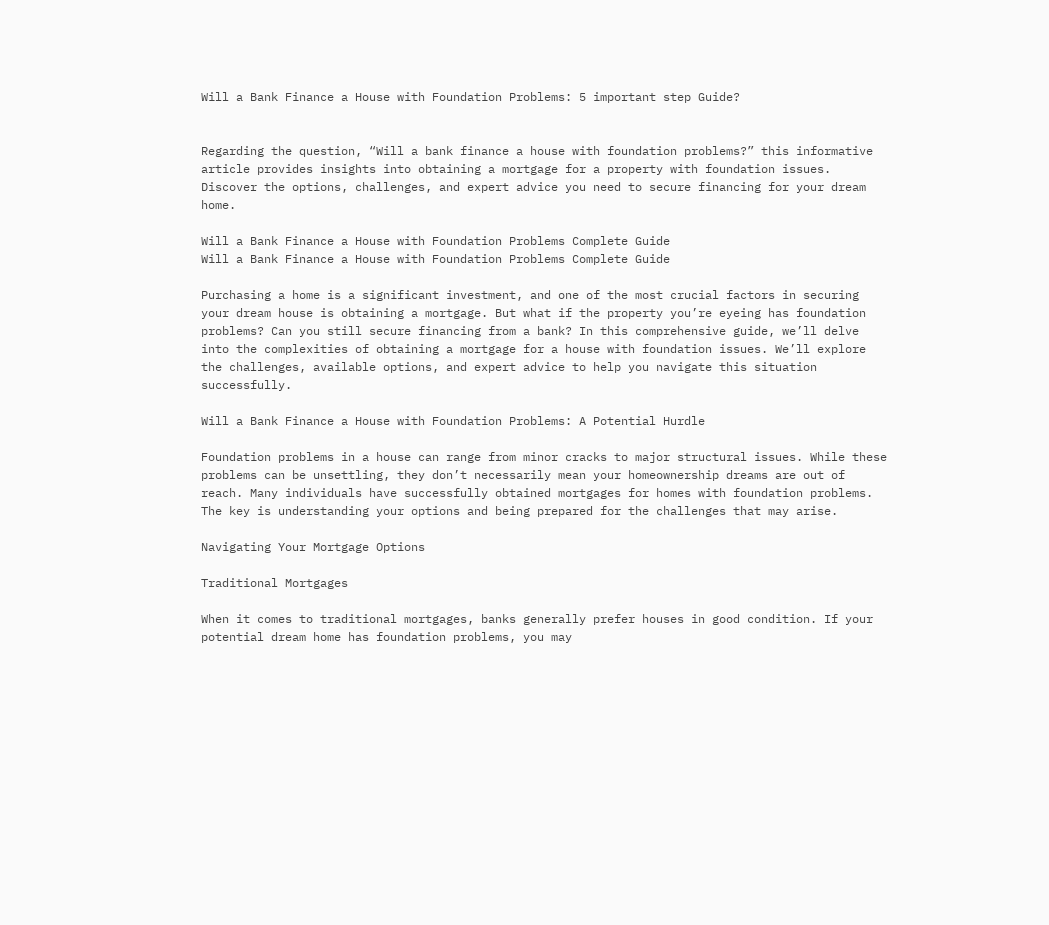Will a Bank Finance a House with Foundation Problems: 5 important step Guide?


Regarding the question, “Will a bank finance a house with foundation problems?” this informative article provides insights into obtaining a mortgage for a property with foundation issues. Discover the options, challenges, and expert advice you need to secure financing for your dream home.

Will a Bank Finance a House with Foundation Problems Complete Guide
Will a Bank Finance a House with Foundation Problems Complete Guide

Purchasing a home is a significant investment, and one of the most crucial factors in securing your dream house is obtaining a mortgage. But what if the property you’re eyeing has foundation problems? Can you still secure financing from a bank? In this comprehensive guide, we’ll delve into the complexities of obtaining a mortgage for a house with foundation issues. We’ll explore the challenges, available options, and expert advice to help you navigate this situation successfully.

Will a Bank Finance a House with Foundation Problems: A Potential Hurdle

Foundation problems in a house can range from minor cracks to major structural issues. While these problems can be unsettling, they don’t necessarily mean your homeownership dreams are out of reach. Many individuals have successfully obtained mortgages for homes with foundation problems. The key is understanding your options and being prepared for the challenges that may arise.

Navigating Your Mortgage Options

Traditional Mortgages

When it comes to traditional mortgages, banks generally prefer houses in good condition. If your potential dream home has foundation problems, you may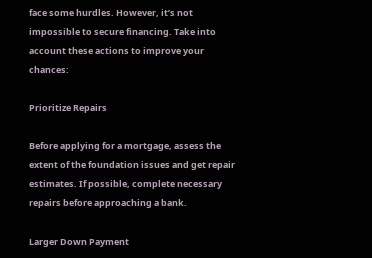face some hurdles. However, it’s not impossible to secure financing. Take into account these actions to improve your chances:

Prioritize Repairs

Before applying for a mortgage, assess the extent of the foundation issues and get repair estimates. If possible, complete necessary repairs before approaching a bank.

Larger Down Payment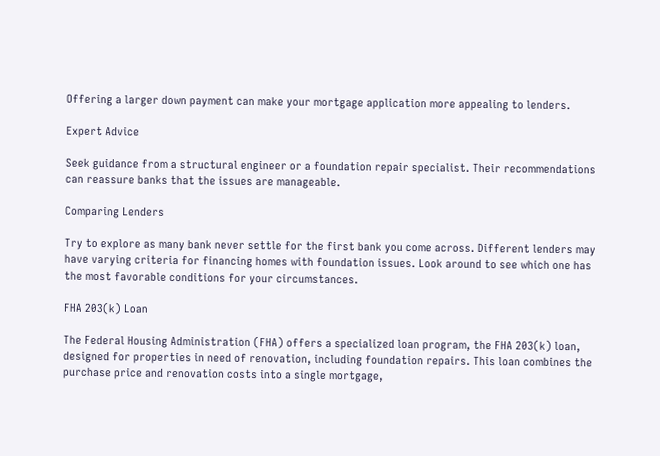Offering a larger down payment can make your mortgage application more appealing to lenders.

Expert Advice

Seek guidance from a structural engineer or a foundation repair specialist. Their recommendations can reassure banks that the issues are manageable.

Comparing Lenders

Try to explore as many bank never settle for the first bank you come across. Different lenders may have varying criteria for financing homes with foundation issues. Look around to see which one has the most favorable conditions for your circumstances.

FHA 203(k) Loan

The Federal Housing Administration (FHA) offers a specialized loan program, the FHA 203(k) loan, designed for properties in need of renovation, including foundation repairs. This loan combines the purchase price and renovation costs into a single mortgage,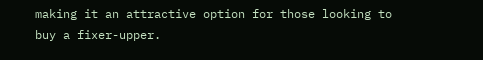making it an attractive option for those looking to buy a fixer-upper.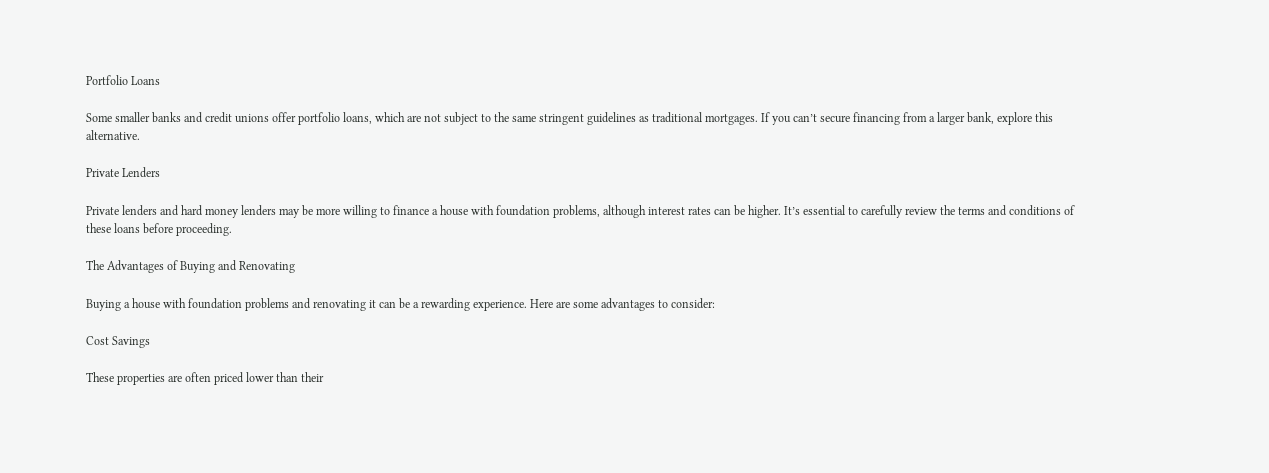Portfolio Loans

Some smaller banks and credit unions offer portfolio loans, which are not subject to the same stringent guidelines as traditional mortgages. If you can’t secure financing from a larger bank, explore this alternative.

Private Lenders

Private lenders and hard money lenders may be more willing to finance a house with foundation problems, although interest rates can be higher. It’s essential to carefully review the terms and conditions of these loans before proceeding.

The Advantages of Buying and Renovating

Buying a house with foundation problems and renovating it can be a rewarding experience. Here are some advantages to consider:

Cost Savings

These properties are often priced lower than their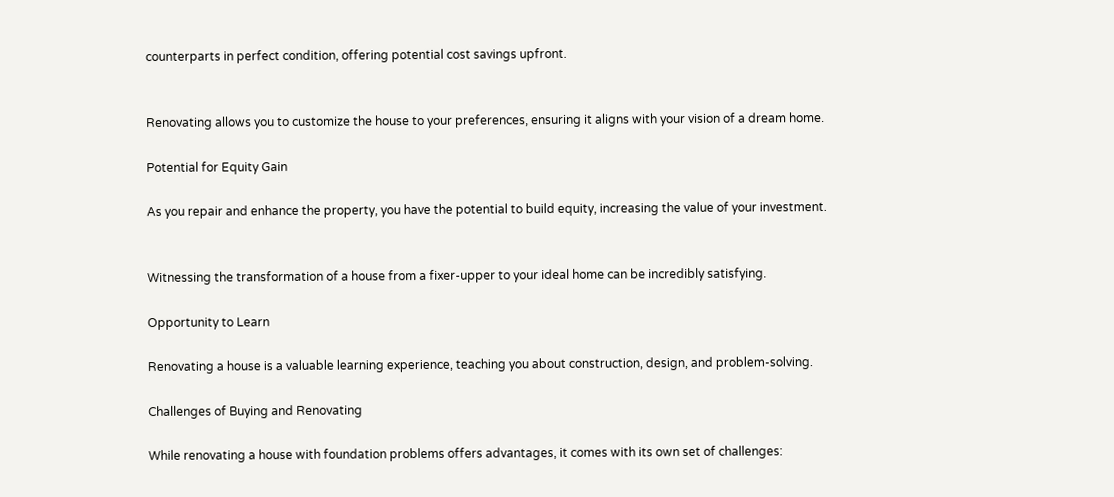counterparts in perfect condition, offering potential cost savings upfront.


Renovating allows you to customize the house to your preferences, ensuring it aligns with your vision of a dream home.

Potential for Equity Gain

As you repair and enhance the property, you have the potential to build equity, increasing the value of your investment.


Witnessing the transformation of a house from a fixer-upper to your ideal home can be incredibly satisfying.

Opportunity to Learn

Renovating a house is a valuable learning experience, teaching you about construction, design, and problem-solving.

Challenges of Buying and Renovating

While renovating a house with foundation problems offers advantages, it comes with its own set of challenges: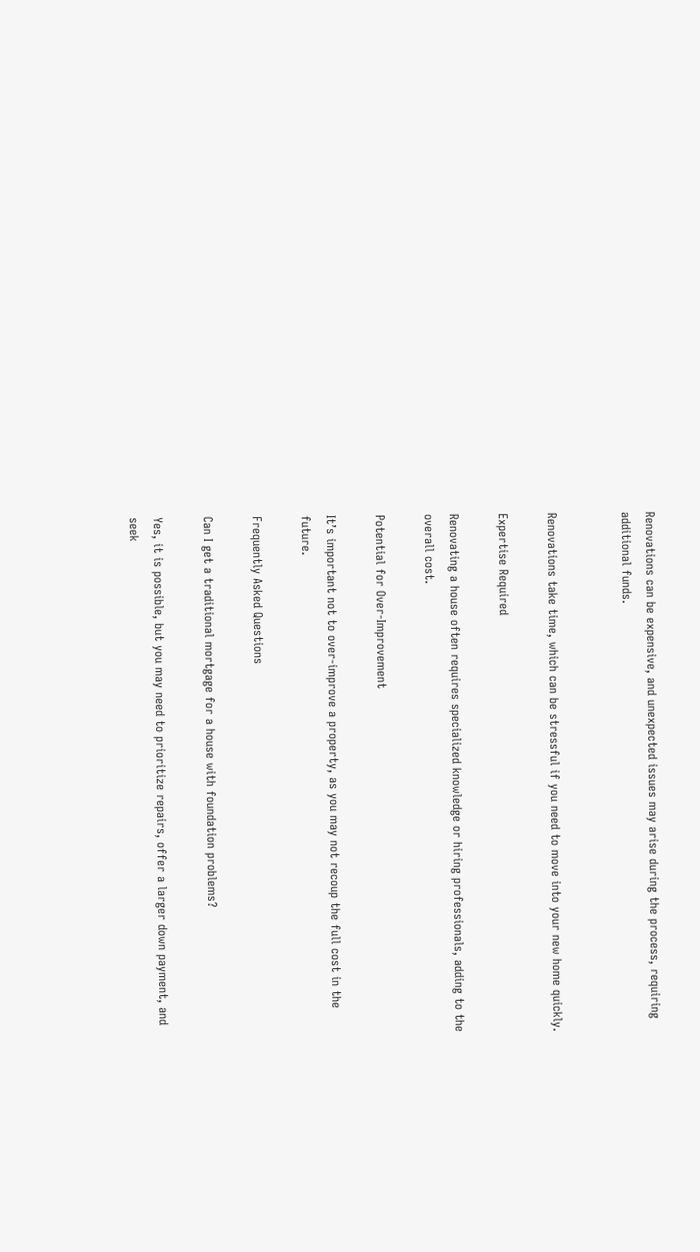Renovations can be expensive, and unexpected issues may arise during the process, requiring additional funds.


Renovations take time, which can be stressful if you need to move into your new home quickly.

Expertise Required

Renovating a house often requires specialized knowledge or hiring professionals, adding to the overall cost.

Potential for Over-Improvement

It’s important not to over-improve a property, as you may not recoup the full cost in the future.

Frequently Asked Questions

Can I get a traditional mortgage for a house with foundation problems?

Yes, it is possible, but you may need to prioritize repairs, offer a larger down payment, and seek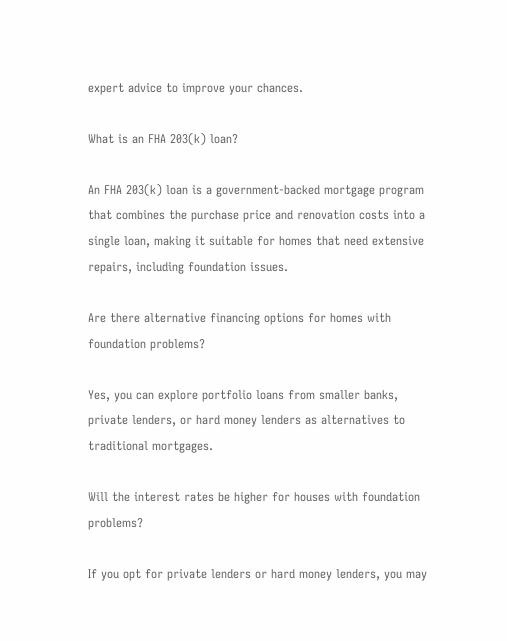expert advice to improve your chances.

What is an FHA 203(k) loan?

An FHA 203(k) loan is a government-backed mortgage program that combines the purchase price and renovation costs into a single loan, making it suitable for homes that need extensive repairs, including foundation issues.

Are there alternative financing options for homes with foundation problems?

Yes, you can explore portfolio loans from smaller banks, private lenders, or hard money lenders as alternatives to traditional mortgages.

Will the interest rates be higher for houses with foundation problems?

If you opt for private lenders or hard money lenders, you may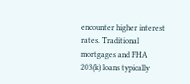encounter higher interest rates. Traditional mortgages and FHA 203(k) loans typically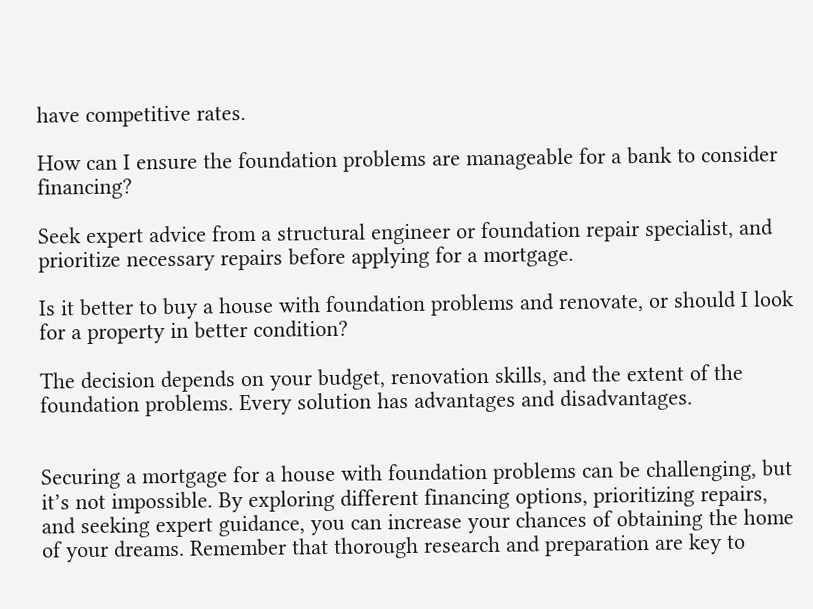have competitive rates.

How can I ensure the foundation problems are manageable for a bank to consider financing?

Seek expert advice from a structural engineer or foundation repair specialist, and prioritize necessary repairs before applying for a mortgage.

Is it better to buy a house with foundation problems and renovate, or should I look for a property in better condition?

The decision depends on your budget, renovation skills, and the extent of the foundation problems. Every solution has advantages and disadvantages.


Securing a mortgage for a house with foundation problems can be challenging, but it’s not impossible. By exploring different financing options, prioritizing repairs, and seeking expert guidance, you can increase your chances of obtaining the home of your dreams. Remember that thorough research and preparation are key to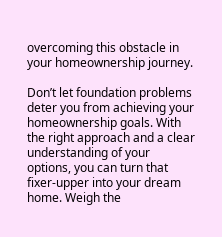overcoming this obstacle in your homeownership journey.

Don’t let foundation problems deter you from achieving your homeownership goals. With the right approach and a clear understanding of your options, you can turn that fixer-upper into your dream home. Weigh the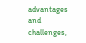advantages and challenges,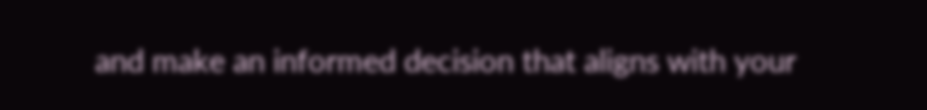and make an informed decision that aligns with your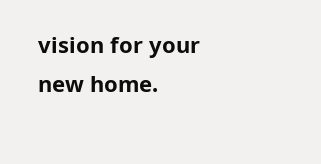vision for your new home.